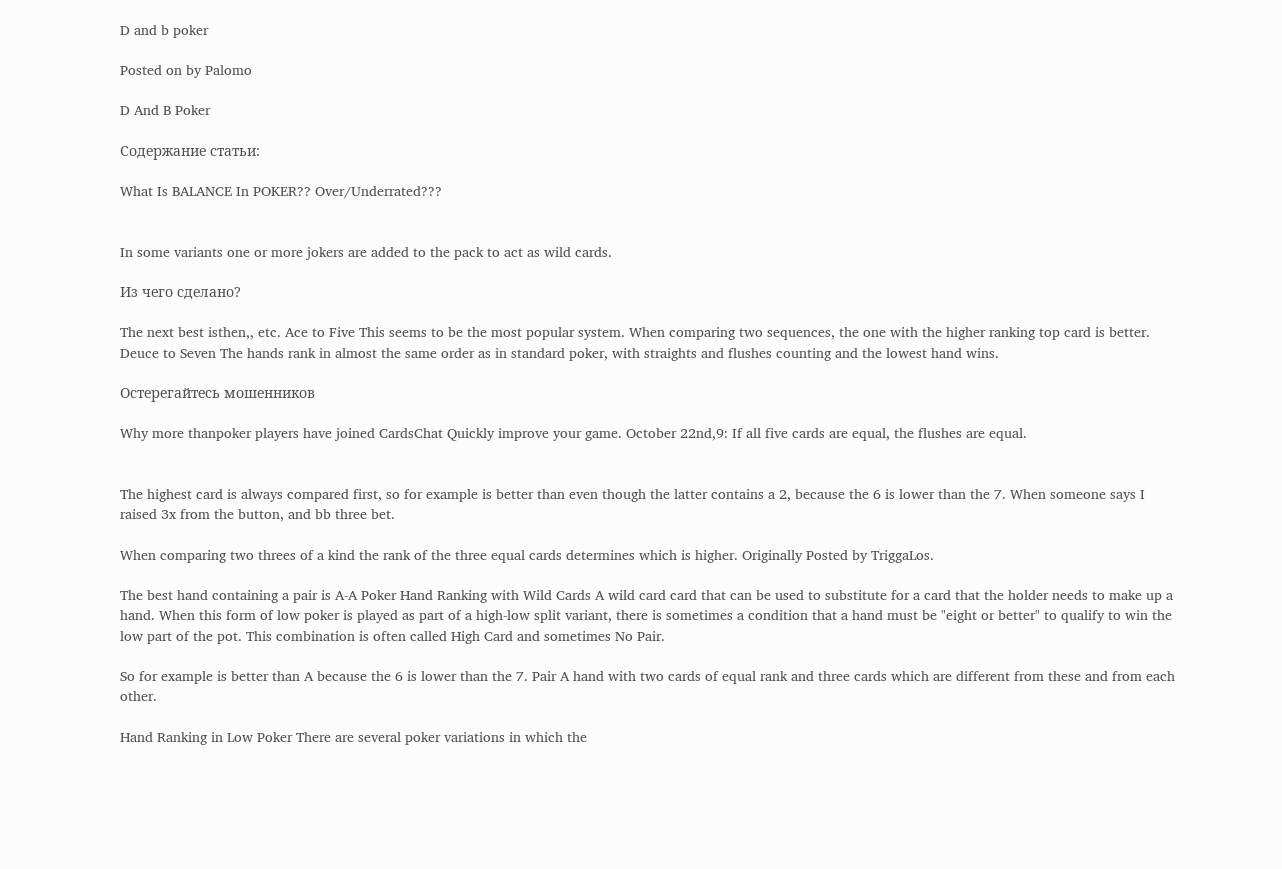D and b poker

Posted on by Palomo

D And B Poker

Содержание статьи:

What Is BALANCE In POKER?? Over/Underrated???


In some variants one or more jokers are added to the pack to act as wild cards.

Из чего сделано?

The next best isthen,, etc. Ace to Five This seems to be the most popular system. When comparing two sequences, the one with the higher ranking top card is better. Deuce to Seven The hands rank in almost the same order as in standard poker, with straights and flushes counting and the lowest hand wins.

Остерегайтесь мошенников

Why more thanpoker players have joined CardsChat Quickly improve your game. October 22nd,9: If all five cards are equal, the flushes are equal.


The highest card is always compared first, so for example is better than even though the latter contains a 2, because the 6 is lower than the 7. When someone says I raised 3x from the button, and bb three bet.

When comparing two threes of a kind the rank of the three equal cards determines which is higher. Originally Posted by TriggaLos.

The best hand containing a pair is A-A Poker Hand Ranking with Wild Cards A wild card card that can be used to substitute for a card that the holder needs to make up a hand. When this form of low poker is played as part of a high-low split variant, there is sometimes a condition that a hand must be "eight or better" to qualify to win the low part of the pot. This combination is often called High Card and sometimes No Pair.

So for example is better than A because the 6 is lower than the 7. Pair A hand with two cards of equal rank and three cards which are different from these and from each other.

Hand Ranking in Low Poker There are several poker variations in which the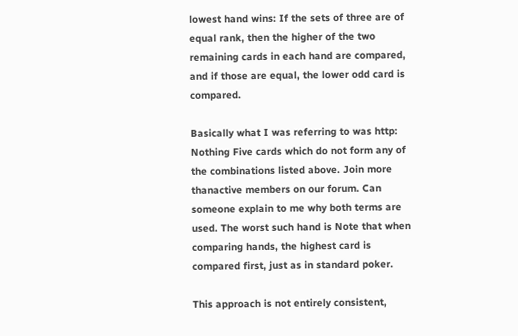lowest hand wins: If the sets of three are of equal rank, then the higher of the two remaining cards in each hand are compared, and if those are equal, the lower odd card is compared.

Basically what I was referring to was http: Nothing Five cards which do not form any of the combinations listed above. Join more thanactive members on our forum. Can someone explain to me why both terms are used. The worst such hand is Note that when comparing hands, the highest card is compared first, just as in standard poker.

This approach is not entirely consistent,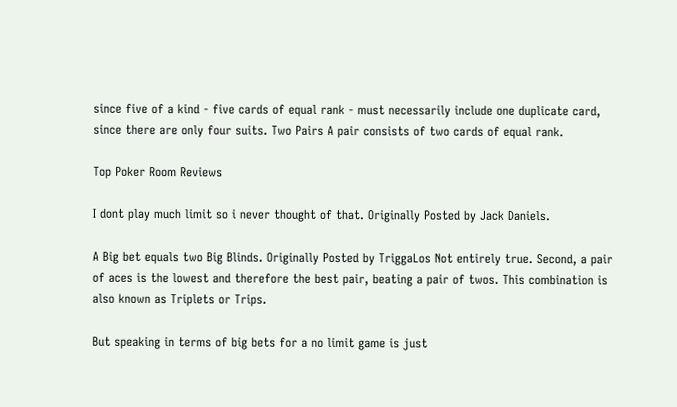since five of a kind - five cards of equal rank - must necessarily include one duplicate card, since there are only four suits. Two Pairs A pair consists of two cards of equal rank.

Top Poker Room Reviews

I dont play much limit so i never thought of that. Originally Posted by Jack Daniels.

A Big bet equals two Big Blinds. Originally Posted by TriggaLos Not entirely true. Second, a pair of aces is the lowest and therefore the best pair, beating a pair of twos. This combination is also known as Triplets or Trips.

But speaking in terms of big bets for a no limit game is just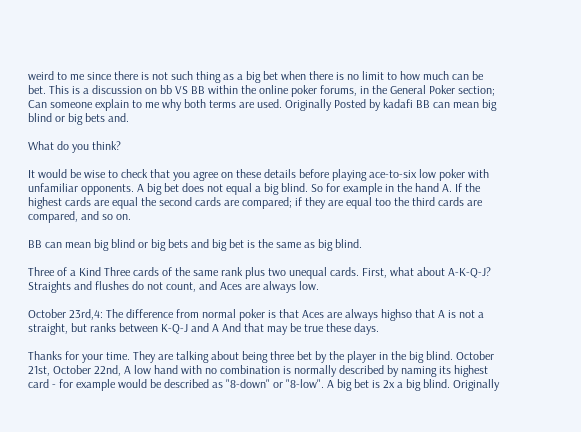weird to me since there is not such thing as a big bet when there is no limit to how much can be bet. This is a discussion on bb VS BB within the online poker forums, in the General Poker section; Can someone explain to me why both terms are used. Originally Posted by kadafi BB can mean big blind or big bets and.

What do you think?

It would be wise to check that you agree on these details before playing ace-to-six low poker with unfamiliar opponents. A big bet does not equal a big blind. So for example in the hand A. If the highest cards are equal the second cards are compared; if they are equal too the third cards are compared, and so on.

BB can mean big blind or big bets and big bet is the same as big blind.

Three of a Kind Three cards of the same rank plus two unequal cards. First, what about A-K-Q-J? Straights and flushes do not count, and Aces are always low.

October 23rd,4: The difference from normal poker is that Aces are always highso that A is not a straight, but ranks between K-Q-J and A And that may be true these days.

Thanks for your time. They are talking about being three bet by the player in the big blind. October 21st, October 22nd, A low hand with no combination is normally described by naming its highest card - for example would be described as "8-down" or "8-low". A big bet is 2x a big blind. Originally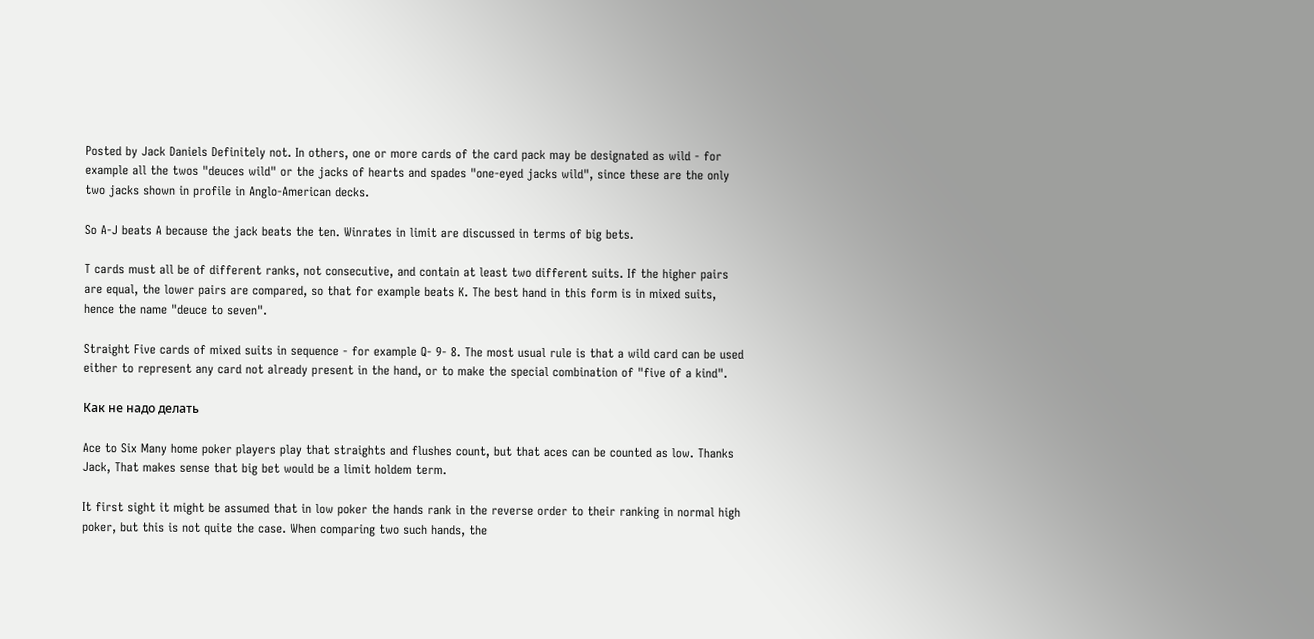Posted by Jack Daniels Definitely not. In others, one or more cards of the card pack may be designated as wild - for example all the twos "deuces wild" or the jacks of hearts and spades "one-eyed jacks wild", since these are the only two jacks shown in profile in Anglo-American decks.

So A-J beats A because the jack beats the ten. Winrates in limit are discussed in terms of big bets.

T cards must all be of different ranks, not consecutive, and contain at least two different suits. If the higher pairs are equal, the lower pairs are compared, so that for example beats K. The best hand in this form is in mixed suits, hence the name "deuce to seven".

Straight Five cards of mixed suits in sequence - for example Q- 9- 8. The most usual rule is that a wild card can be used either to represent any card not already present in the hand, or to make the special combination of "five of a kind".

Как не надо делать

Ace to Six Many home poker players play that straights and flushes count, but that aces can be counted as low. Thanks Jack, That makes sense that big bet would be a limit holdem term.

It first sight it might be assumed that in low poker the hands rank in the reverse order to their ranking in normal high poker, but this is not quite the case. When comparing two such hands, the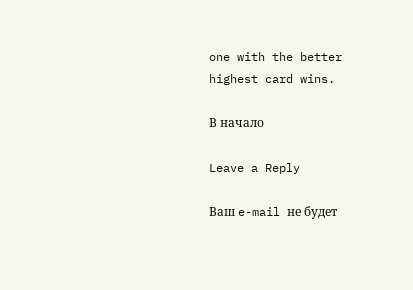one with the better highest card wins.

В начало

Leave a Reply

Ваш e-mail не будет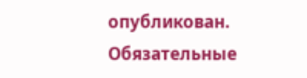опубликован. Обязательные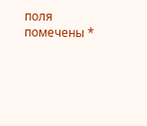поля помечены *